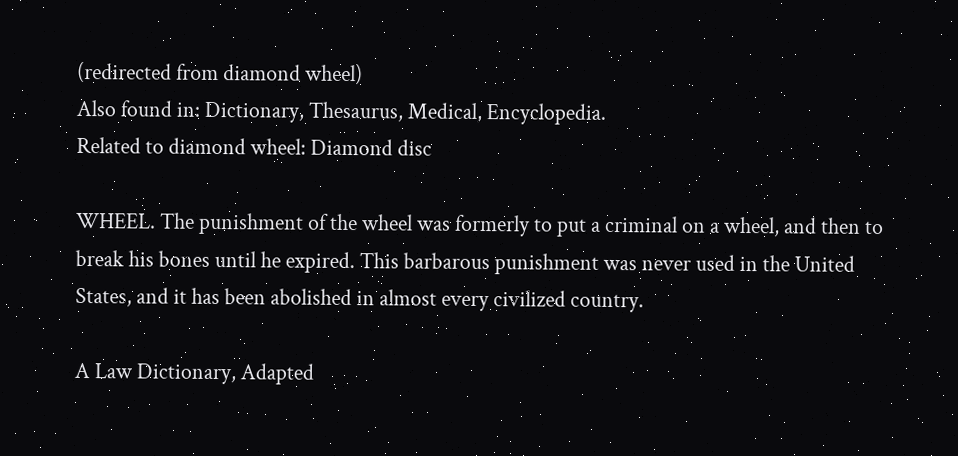(redirected from diamond wheel)
Also found in: Dictionary, Thesaurus, Medical, Encyclopedia.
Related to diamond wheel: Diamond disc

WHEEL. The punishment of the wheel was formerly to put a criminal on a wheel, and then to break his bones until he expired. This barbarous punishment was never used in the United States, and it has been abolished in almost every civilized country.

A Law Dictionary, Adapted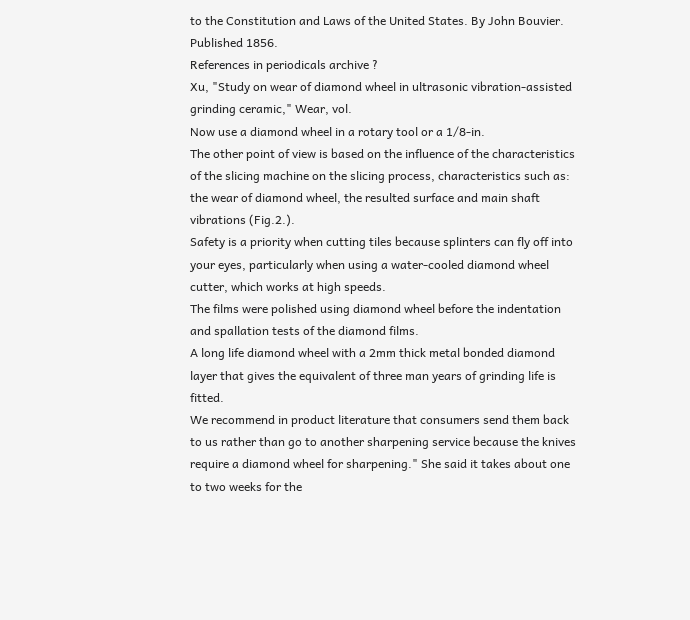to the Constitution and Laws of the United States. By John Bouvier. Published 1856.
References in periodicals archive ?
Xu, "Study on wear of diamond wheel in ultrasonic vibration-assisted grinding ceramic," Wear, vol.
Now use a diamond wheel in a rotary tool or a 1/8-in.
The other point of view is based on the influence of the characteristics of the slicing machine on the slicing process, characteristics such as: the wear of diamond wheel, the resulted surface and main shaft vibrations (Fig.2.).
Safety is a priority when cutting tiles because splinters can fly off into your eyes, particularly when using a water-cooled diamond wheel cutter, which works at high speeds.
The films were polished using diamond wheel before the indentation and spallation tests of the diamond films.
A long life diamond wheel with a 2mm thick metal bonded diamond layer that gives the equivalent of three man years of grinding life is fitted.
We recommend in product literature that consumers send them back to us rather than go to another sharpening service because the knives require a diamond wheel for sharpening." She said it takes about one to two weeks for the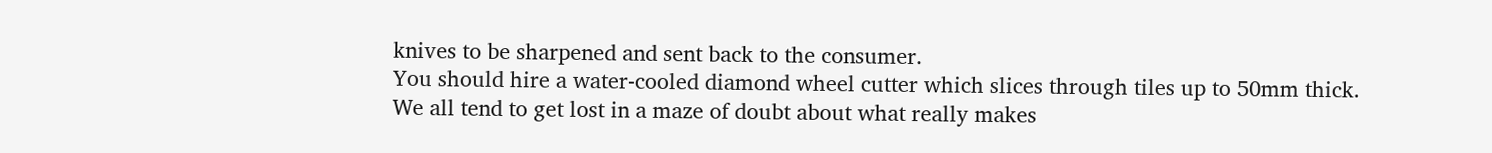knives to be sharpened and sent back to the consumer.
You should hire a water-cooled diamond wheel cutter which slices through tiles up to 50mm thick.
We all tend to get lost in a maze of doubt about what really makes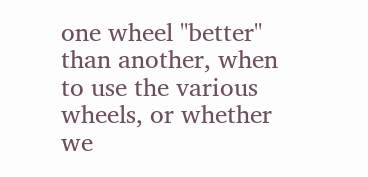one wheel "better" than another, when to use the various wheels, or whether we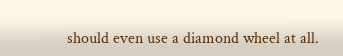should even use a diamond wheel at all.